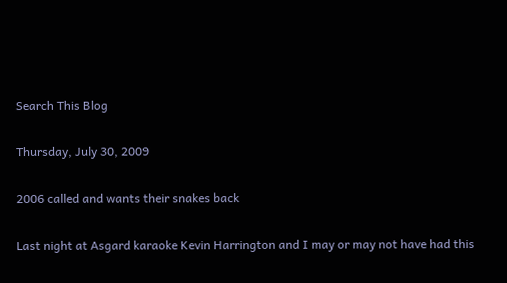Search This Blog

Thursday, July 30, 2009

2006 called and wants their snakes back

Last night at Asgard karaoke Kevin Harrington and I may or may not have had this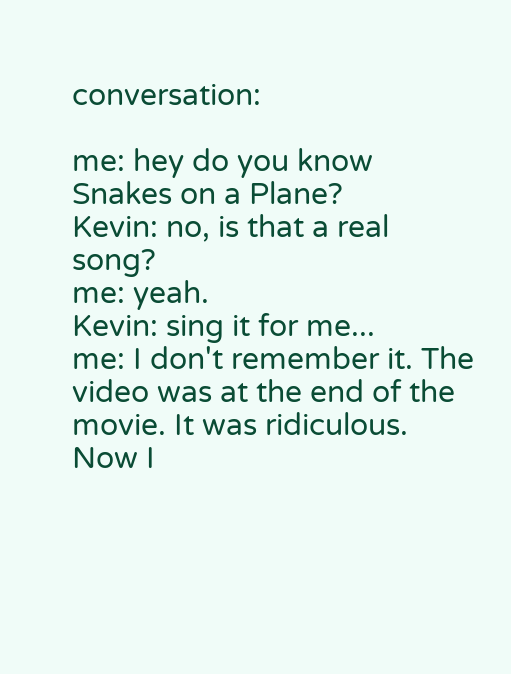conversation:

me: hey do you know Snakes on a Plane?
Kevin: no, is that a real song?
me: yeah.
Kevin: sing it for me...
me: I don't remember it. The video was at the end of the movie. It was ridiculous. Now I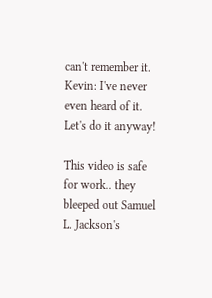can't remember it.
Kevin: I've never even heard of it. Let's do it anyway!

This video is safe for work.. they bleeped out Samuel L. Jackson's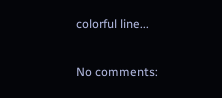colorful line...

No comments: